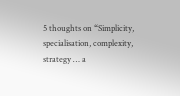5 thoughts on “Simplicity, specialisation, complexity, strategy … a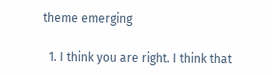theme emerging

  1. I think you are right. I think that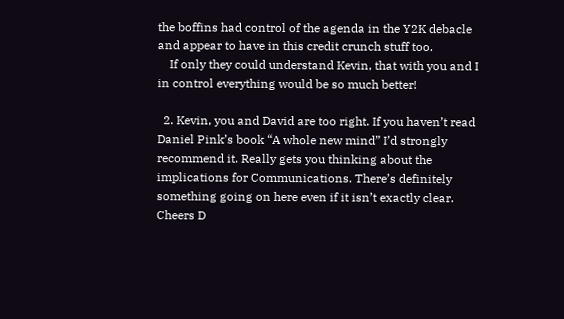the boffins had control of the agenda in the Y2K debacle and appear to have in this credit crunch stuff too.
    If only they could understand Kevin, that with you and I in control everything would be so much better!

  2. Kevin, you and David are too right. If you haven’t read Daniel Pink’s book “A whole new mind” I’d strongly recommend it. Really gets you thinking about the implications for Communications. There’s definitely something going on here even if it isn’t exactly clear. Cheers D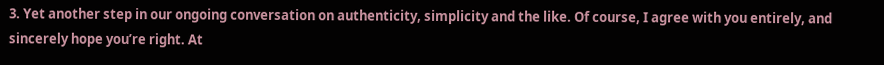3. Yet another step in our ongoing conversation on authenticity, simplicity and the like. Of course, I agree with you entirely, and sincerely hope you’re right. At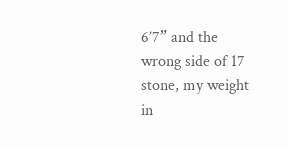6’7” and the wrong side of 17 stone, my weight in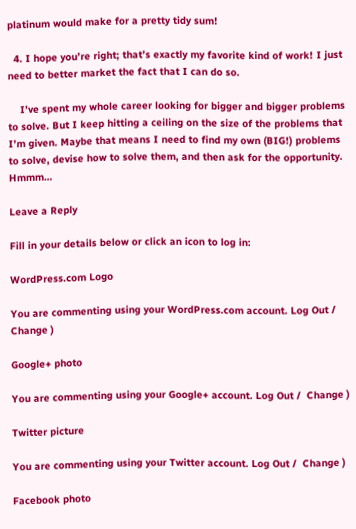platinum would make for a pretty tidy sum!

  4. I hope you’re right; that’s exactly my favorite kind of work! I just need to better market the fact that I can do so.

    I’ve spent my whole career looking for bigger and bigger problems to solve. But I keep hitting a ceiling on the size of the problems that I’m given. Maybe that means I need to find my own (BIG!) problems to solve, devise how to solve them, and then ask for the opportunity. Hmmm…

Leave a Reply

Fill in your details below or click an icon to log in:

WordPress.com Logo

You are commenting using your WordPress.com account. Log Out /  Change )

Google+ photo

You are commenting using your Google+ account. Log Out /  Change )

Twitter picture

You are commenting using your Twitter account. Log Out /  Change )

Facebook photo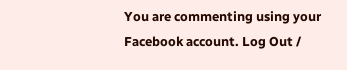You are commenting using your Facebook account. Log Out /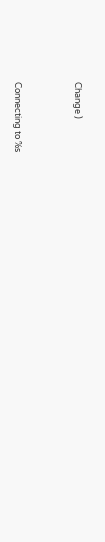Change )


Connecting to %s